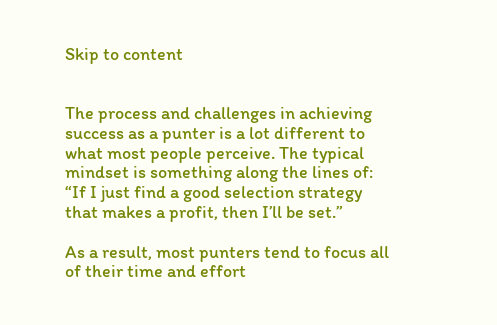Skip to content


The process and challenges in achieving success as a punter is a lot different to what most people perceive. The typical mindset is something along the lines of: “If I just find a good selection strategy that makes a profit, then I’ll be set.”

As a result, most punters tend to focus all of their time and effort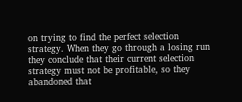on trying to find the perfect selection strategy. When they go through a losing run they conclude that their current selection strategy must not be profitable, so they abandoned that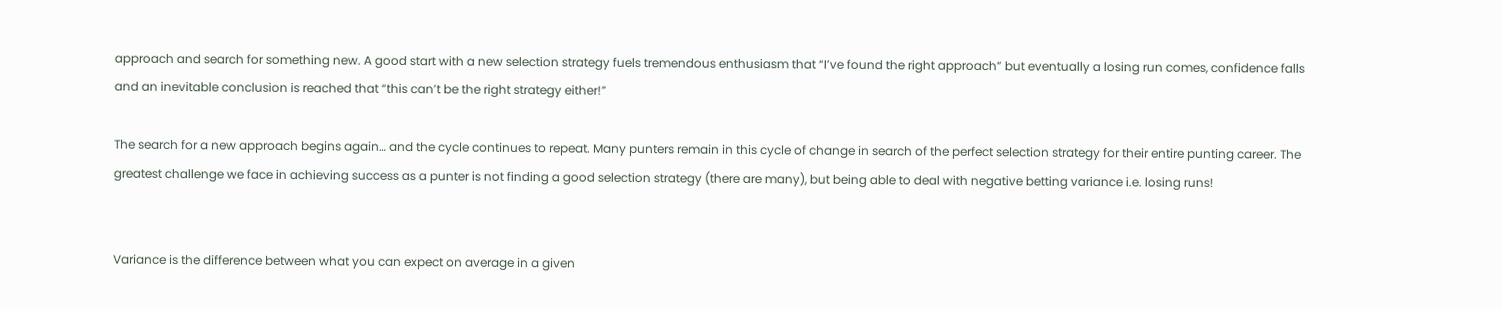approach and search for something new. A good start with a new selection strategy fuels tremendous enthusiasm that “I’ve found the right approach” but eventually a losing run comes, confidence falls and an inevitable conclusion is reached that “this can’t be the right strategy either!”

The search for a new approach begins again… and the cycle continues to repeat. Many punters remain in this cycle of change in search of the perfect selection strategy for their entire punting career. The greatest challenge we face in achieving success as a punter is not finding a good selection strategy (there are many), but being able to deal with negative betting variance i.e. losing runs!


Variance is the difference between what you can expect on average in a given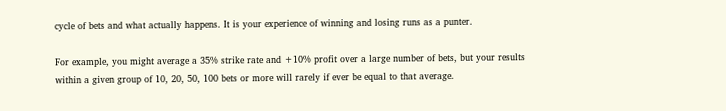cycle of bets and what actually happens. It is your experience of winning and losing runs as a punter.

For example, you might average a 35% strike rate and +10% profit over a large number of bets, but your results within a given group of 10, 20, 50, 100 bets or more will rarely if ever be equal to that average.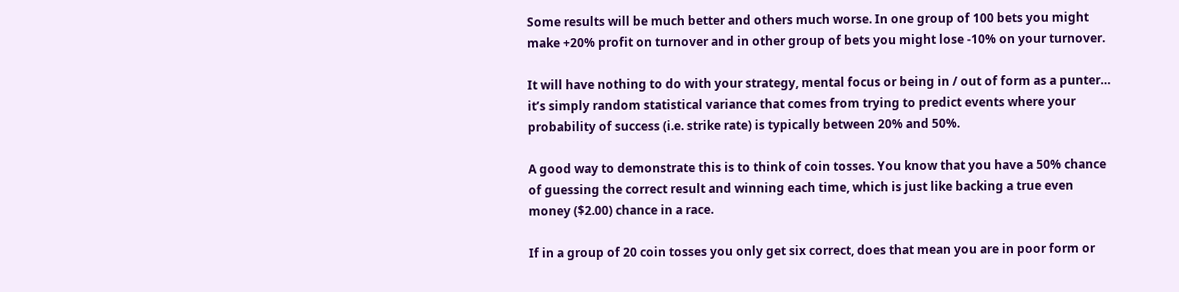Some results will be much better and others much worse. In one group of 100 bets you might make +20% profit on turnover and in other group of bets you might lose -10% on your turnover.

It will have nothing to do with your strategy, mental focus or being in / out of form as a punter… it’s simply random statistical variance that comes from trying to predict events where your probability of success (i.e. strike rate) is typically between 20% and 50%.

A good way to demonstrate this is to think of coin tosses. You know that you have a 50% chance of guessing the correct result and winning each time, which is just like backing a true even money ($2.00) chance in a race.

If in a group of 20 coin tosses you only get six correct, does that mean you are in poor form or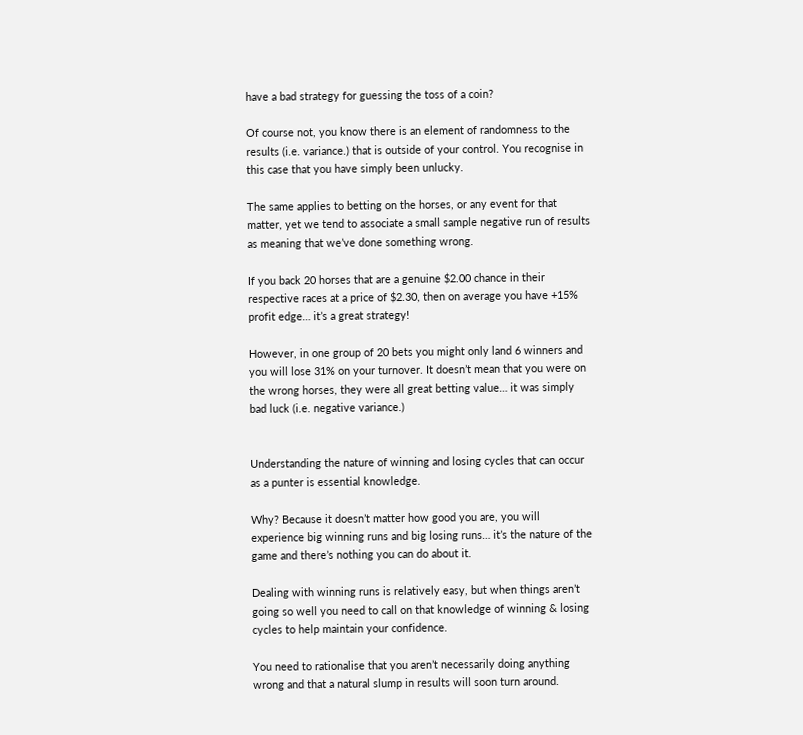have a bad strategy for guessing the toss of a coin?

Of course not, you know there is an element of randomness to the results (i.e. variance.) that is outside of your control. You recognise in this case that you have simply been unlucky.

The same applies to betting on the horses, or any event for that matter, yet we tend to associate a small sample negative run of results as meaning that we’ve done something wrong.

If you back 20 horses that are a genuine $2.00 chance in their respective races at a price of $2.30, then on average you have +15% profit edge… it’s a great strategy!

However, in one group of 20 bets you might only land 6 winners and you will lose 31% on your turnover. It doesn’t mean that you were on the wrong horses, they were all great betting value… it was simply bad luck (i.e. negative variance.)


Understanding the nature of winning and losing cycles that can occur as a punter is essential knowledge.

Why? Because it doesn’t matter how good you are, you will experience big winning runs and big losing runs… it’s the nature of the game and there’s nothing you can do about it.

Dealing with winning runs is relatively easy, but when things aren’t going so well you need to call on that knowledge of winning & losing cycles to help maintain your confidence.

You need to rationalise that you aren’t necessarily doing anything wrong and that a natural slump in results will soon turn around.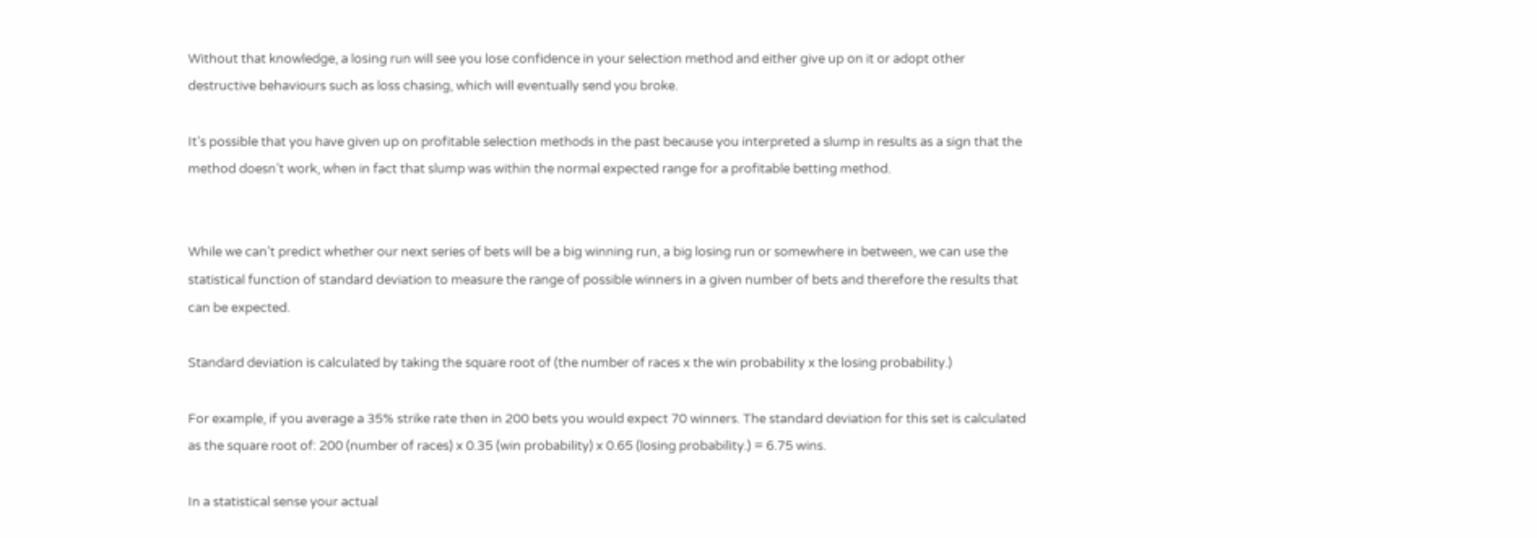Without that knowledge, a losing run will see you lose confidence in your selection method and either give up on it or adopt other destructive behaviours such as loss chasing, which will eventually send you broke.

It’s possible that you have given up on profitable selection methods in the past because you interpreted a slump in results as a sign that the method doesn’t work, when in fact that slump was within the normal expected range for a profitable betting method.


While we can’t predict whether our next series of bets will be a big winning run, a big losing run or somewhere in between, we can use the statistical function of standard deviation to measure the range of possible winners in a given number of bets and therefore the results that can be expected.

Standard deviation is calculated by taking the square root of (the number of races x the win probability x the losing probability.)

For example, if you average a 35% strike rate then in 200 bets you would expect 70 winners. The standard deviation for this set is calculated as the square root of: 200 (number of races) x 0.35 (win probability) x 0.65 (losing probability.) = 6.75 wins.

In a statistical sense your actual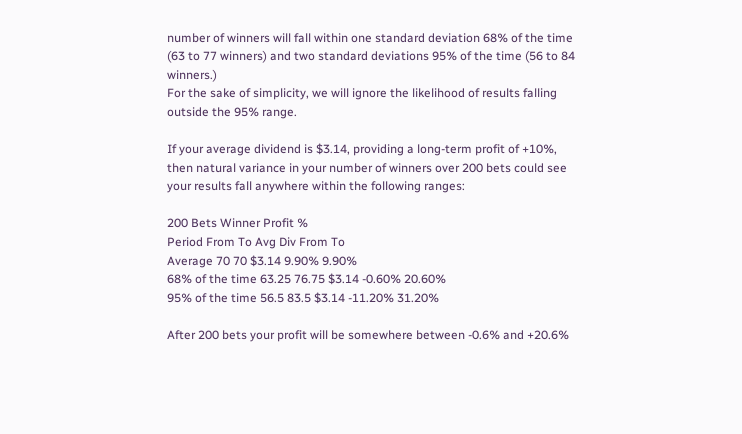number of winners will fall within one standard deviation 68% of the time (63 to 77 winners) and two standard deviations 95% of the time (56 to 84 winners.)
For the sake of simplicity, we will ignore the likelihood of results falling outside the 95% range.

If your average dividend is $3.14, providing a long-term profit of +10%, then natural variance in your number of winners over 200 bets could see your results fall anywhere within the following ranges:

200 Bets Winner Profit %
Period From To Avg Div From To
Average 70 70 $3.14 9.90% 9.90%
68% of the time 63.25 76.75 $3.14 -0.60% 20.60%
95% of the time 56.5 83.5 $3.14 -11.20% 31.20%

After 200 bets your profit will be somewhere between -0.6% and +20.6%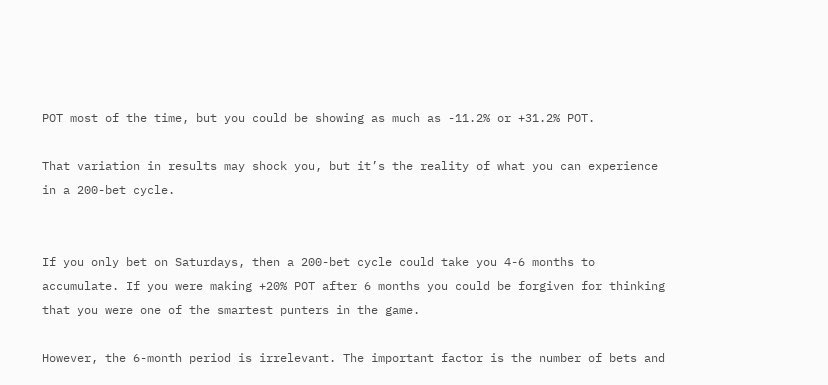POT most of the time, but you could be showing as much as -11.2% or +31.2% POT.

That variation in results may shock you, but it’s the reality of what you can experience in a 200-bet cycle.


If you only bet on Saturdays, then a 200-bet cycle could take you 4-6 months to accumulate. If you were making +20% POT after 6 months you could be forgiven for thinking that you were one of the smartest punters in the game.

However, the 6-month period is irrelevant. The important factor is the number of bets and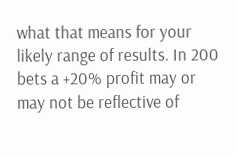what that means for your likely range of results. In 200 bets a +20% profit may or may not be reflective of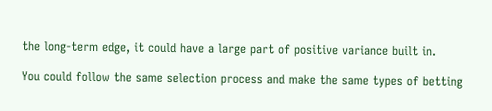the long-term edge, it could have a large part of positive variance built in.

You could follow the same selection process and make the same types of betting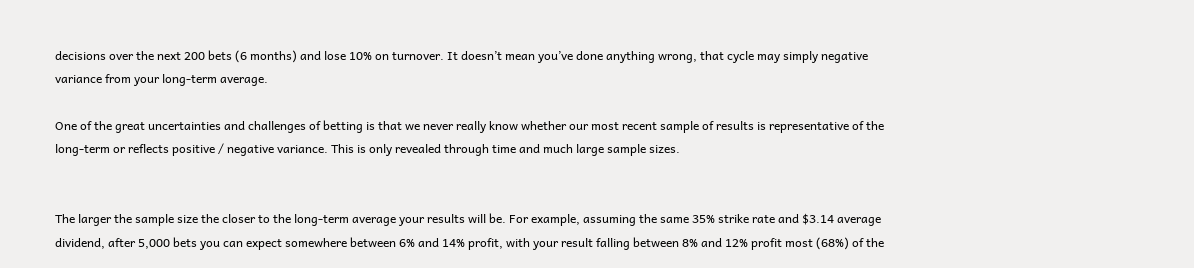decisions over the next 200 bets (6 months) and lose 10% on turnover. It doesn’t mean you’ve done anything wrong, that cycle may simply negative variance from your long-term average.

One of the great uncertainties and challenges of betting is that we never really know whether our most recent sample of results is representative of the long-term or reflects positive / negative variance. This is only revealed through time and much large sample sizes.


The larger the sample size the closer to the long-term average your results will be. For example, assuming the same 35% strike rate and $3.14 average dividend, after 5,000 bets you can expect somewhere between 6% and 14% profit, with your result falling between 8% and 12% profit most (68%) of the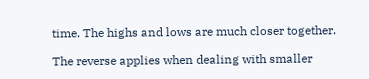time. The highs and lows are much closer together.

The reverse applies when dealing with smaller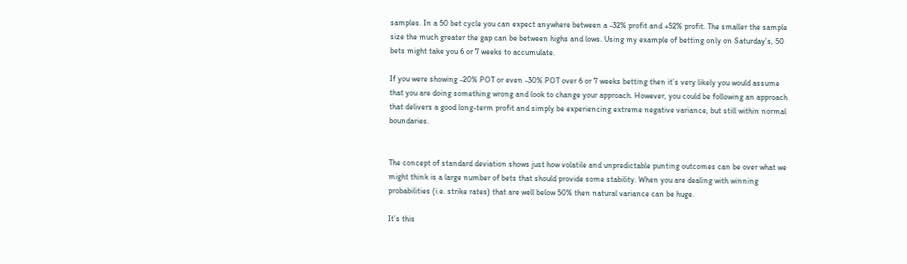samples. In a 50 bet cycle you can expect anywhere between a -32% profit and +52% profit. The smaller the sample size the much greater the gap can be between highs and lows. Using my example of betting only on Saturday’s, 50 bets might take you 6 or 7 weeks to accumulate.

If you were showing -20% POT or even -30% POT over 6 or 7 weeks betting then it’s very likely you would assume that you are doing something wrong and look to change your approach. However, you could be following an approach that delivers a good long-term profit and simply be experiencing extreme negative variance, but still within normal boundaries.


The concept of standard deviation shows just how volatile and unpredictable punting outcomes can be over what we might think is a large number of bets that should provide some stability. When you are dealing with winning probabilities (i.e. strike rates) that are well below 50% then natural variance can be huge.

It’s this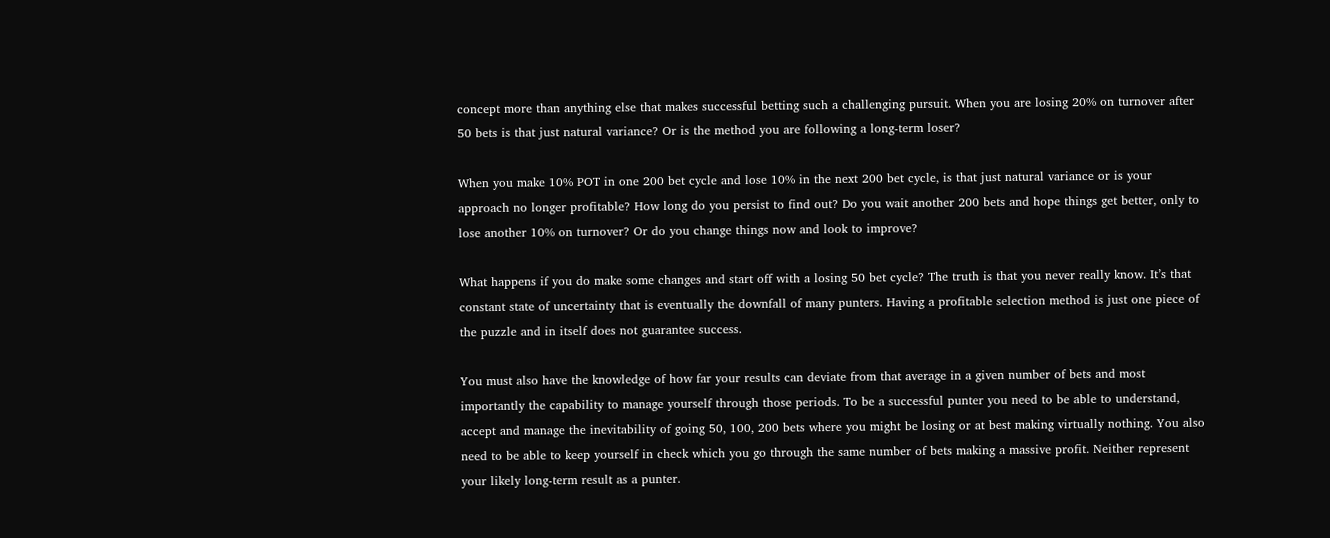concept more than anything else that makes successful betting such a challenging pursuit. When you are losing 20% on turnover after 50 bets is that just natural variance? Or is the method you are following a long-term loser?

When you make 10% POT in one 200 bet cycle and lose 10% in the next 200 bet cycle, is that just natural variance or is your approach no longer profitable? How long do you persist to find out? Do you wait another 200 bets and hope things get better, only to lose another 10% on turnover? Or do you change things now and look to improve?

What happens if you do make some changes and start off with a losing 50 bet cycle? The truth is that you never really know. It’s that constant state of uncertainty that is eventually the downfall of many punters. Having a profitable selection method is just one piece of the puzzle and in itself does not guarantee success.

You must also have the knowledge of how far your results can deviate from that average in a given number of bets and most importantly the capability to manage yourself through those periods. To be a successful punter you need to be able to understand, accept and manage the inevitability of going 50, 100, 200 bets where you might be losing or at best making virtually nothing. You also need to be able to keep yourself in check which you go through the same number of bets making a massive profit. Neither represent your likely long-term result as a punter.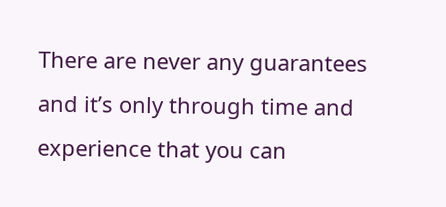There are never any guarantees and it’s only through time and experience that you can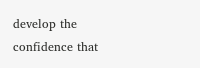develop the confidence that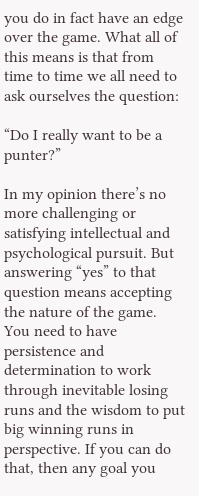you do in fact have an edge over the game. What all of this means is that from time to time we all need to ask ourselves the question:

“Do I really want to be a punter?”

In my opinion there’s no more challenging or satisfying intellectual and psychological pursuit. But answering “yes” to that question means accepting the nature of the game. You need to have persistence and determination to work through inevitable losing runs and the wisdom to put big winning runs in perspective. If you can do that, then any goal you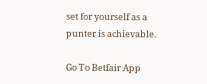set for yourself as a punter is achievable.

Go To Betfair App